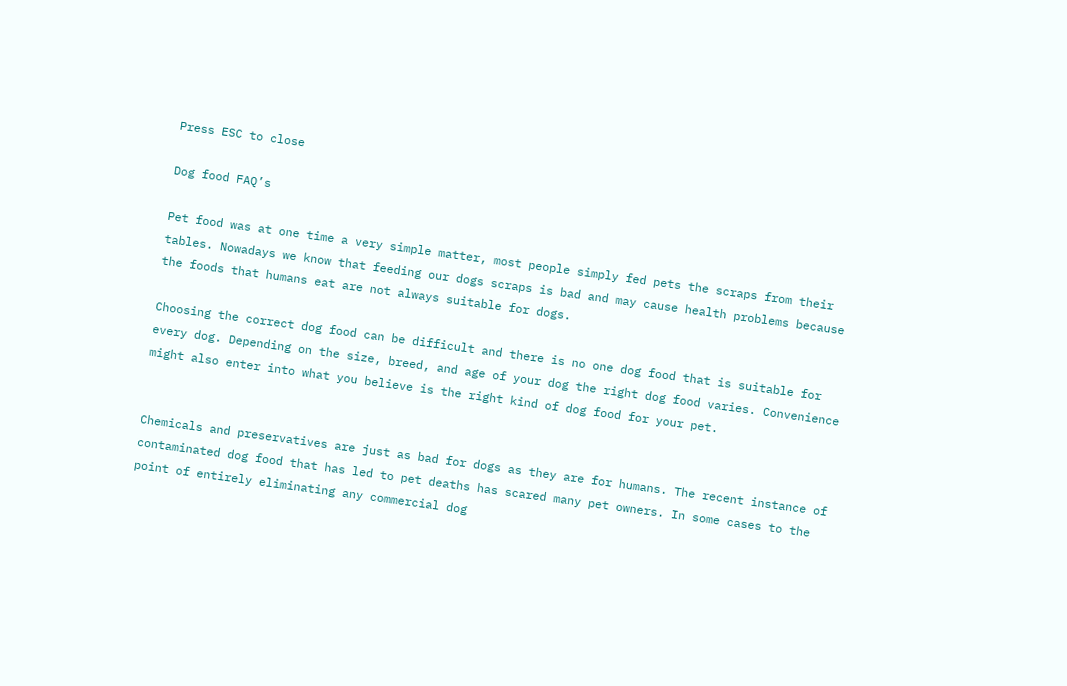Press ESC to close

Dog food FAQ’s

Pet food was at one time a very simple matter, most people simply fed pets the scraps from their tables. Nowadays we know that feeding our dogs scraps is bad and may cause health problems because the foods that humans eat are not always suitable for dogs.

Choosing the correct dog food can be difficult and there is no one dog food that is suitable for every dog. Depending on the size, breed, and age of your dog the right dog food varies. Convenience might also enter into what you believe is the right kind of dog food for your pet.


Chemicals and preservatives are just as bad for dogs as they are for humans. The recent instance of contaminated dog food that has led to pet deaths has scared many pet owners. In some cases to the point of entirely eliminating any commercial dog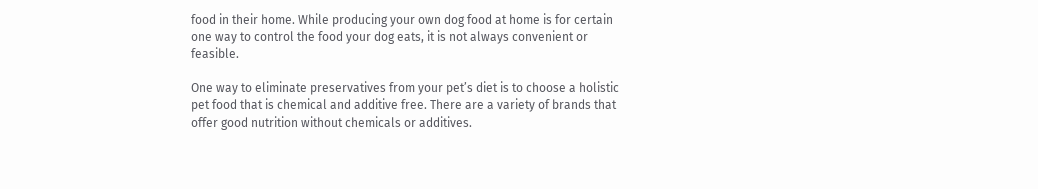food in their home. While producing your own dog food at home is for certain one way to control the food your dog eats, it is not always convenient or feasible.

One way to eliminate preservatives from your pet’s diet is to choose a holistic pet food that is chemical and additive free. There are a variety of brands that offer good nutrition without chemicals or additives.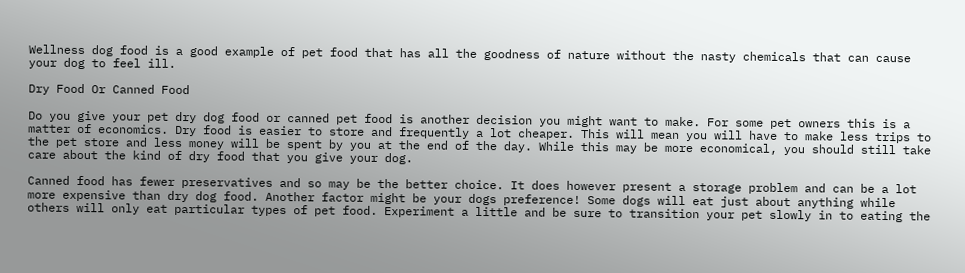Wellness dog food is a good example of pet food that has all the goodness of nature without the nasty chemicals that can cause your dog to feel ill.

Dry Food Or Canned Food

Do you give your pet dry dog food or canned pet food is another decision you might want to make. For some pet owners this is a matter of economics. Dry food is easier to store and frequently a lot cheaper. This will mean you will have to make less trips to the pet store and less money will be spent by you at the end of the day. While this may be more economical, you should still take care about the kind of dry food that you give your dog.

Canned food has fewer preservatives and so may be the better choice. It does however present a storage problem and can be a lot more expensive than dry dog food. Another factor might be your dogs preference! Some dogs will eat just about anything while others will only eat particular types of pet food. Experiment a little and be sure to transition your pet slowly in to eating the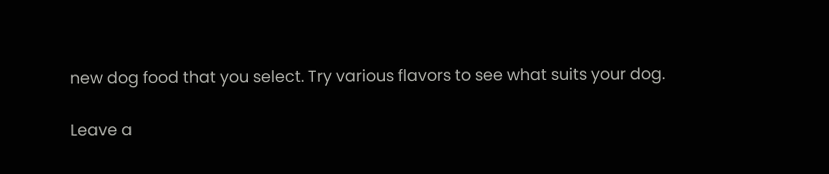new dog food that you select. Try various flavors to see what suits your dog.

Leave a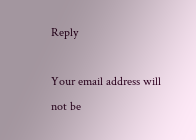Reply

Your email address will not be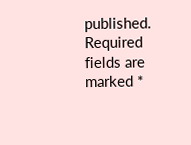published. Required fields are marked *